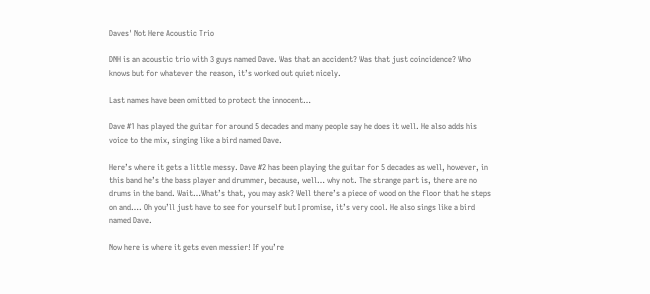Daves' Not Here Acoustic Trio

DNH is an acoustic trio with 3 guys named Dave. Was that an accident? Was that just coincidence? Who knows but for whatever the reason, it’s worked out quiet nicely.

Last names have been omitted to protect the innocent…

Dave #1 has played the guitar for around 5 decades and many people say he does it well. He also adds his voice to the mix, singing like a bird named Dave.

Here’s where it gets a little messy. Dave #2 has been playing the guitar for 5 decades as well, however, in this band he’s the bass player and drummer, because, well… why not. The strange part is, there are no drums in the band. Wait…What’s that, you may ask? Well there’s a piece of wood on the floor that he steps on and…. Oh you’ll just have to see for yourself but I promise, it’s very cool. He also sings like a bird named Dave.

Now here is where it gets even messier! If you’re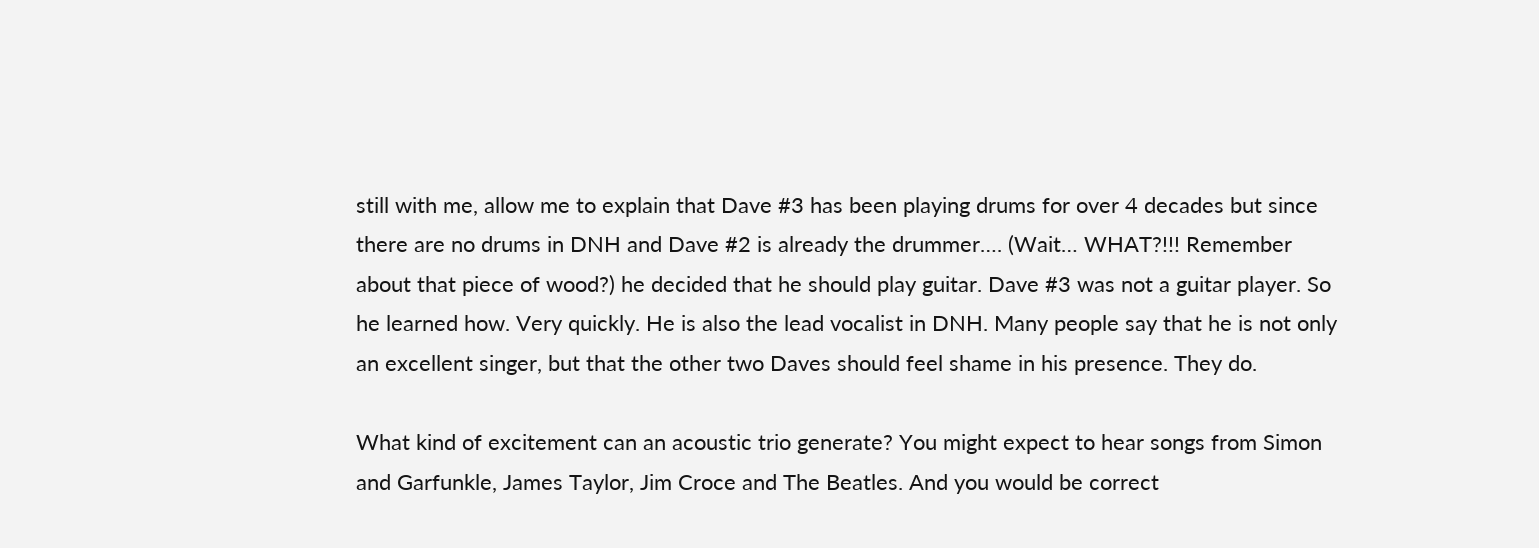still with me, allow me to explain that Dave #3 has been playing drums for over 4 decades but since there are no drums in DNH and Dave #2 is already the drummer…. (Wait… WHAT?!!! Remember about that piece of wood?) he decided that he should play guitar. Dave #3 was not a guitar player. So he learned how. Very quickly. He is also the lead vocalist in DNH. Many people say that he is not only an excellent singer, but that the other two Daves should feel shame in his presence. They do.

What kind of excitement can an acoustic trio generate? You might expect to hear songs from Simon and Garfunkle, James Taylor, Jim Croce and The Beatles. And you would be correct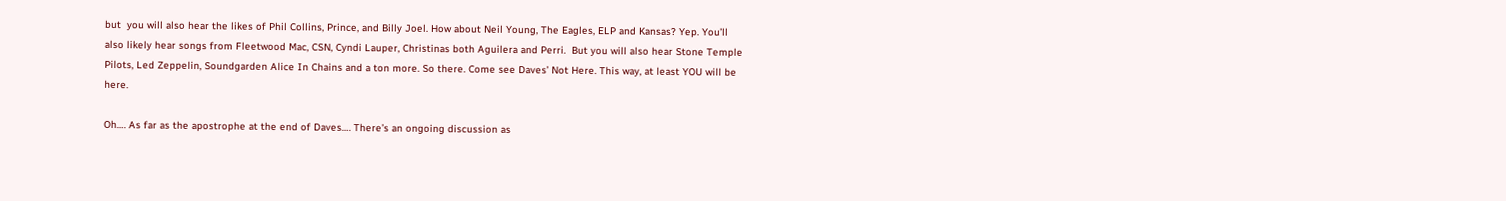but  you will also hear the likes of Phil Collins, Prince, and Billy Joel. How about Neil Young, The Eagles, ELP and Kansas? Yep. You’ll also likely hear songs from Fleetwood Mac, CSN, Cyndi Lauper, Christinas both Aguilera and Perri.  But you will also hear Stone Temple Pilots, Led Zeppelin, Soundgarden Alice In Chains and a ton more. So there. Come see Daves’ Not Here. This way, at least YOU will be here.

Oh…. As far as the apostrophe at the end of Daves…. There’s an ongoing discussion as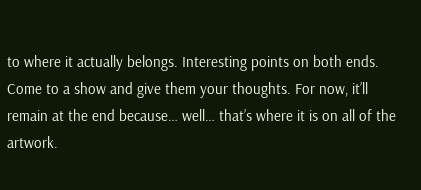to where it actually belongs. Interesting points on both ends. Come to a show and give them your thoughts. For now, it’ll remain at the end because… well… that’s where it is on all of the artwork.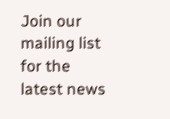Join our mailing list for the latest news